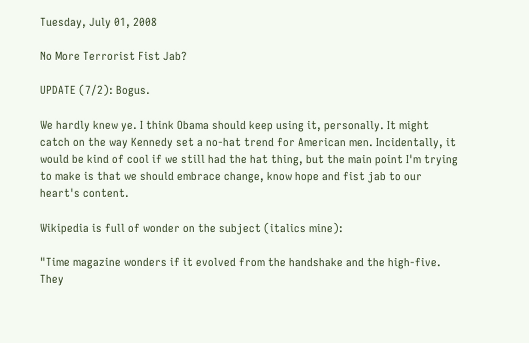Tuesday, July 01, 2008

No More Terrorist Fist Jab?

UPDATE (7/2): Bogus.

We hardly knew ye. I think Obama should keep using it, personally. It might catch on the way Kennedy set a no-hat trend for American men. Incidentally, it would be kind of cool if we still had the hat thing, but the main point I'm trying to make is that we should embrace change, know hope and fist jab to our heart's content.

Wikipedia is full of wonder on the subject (italics mine):

"Time magazine wonders if it evolved from the handshake and the high-five. They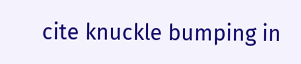cite knuckle bumping in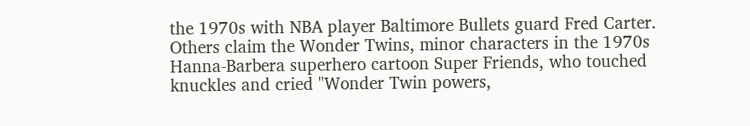the 1970s with NBA player Baltimore Bullets guard Fred Carter. Others claim the Wonder Twins, minor characters in the 1970s Hanna-Barbera superhero cartoon Super Friends, who touched knuckles and cried "Wonder Twin powers,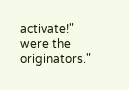activate!" were the originators."